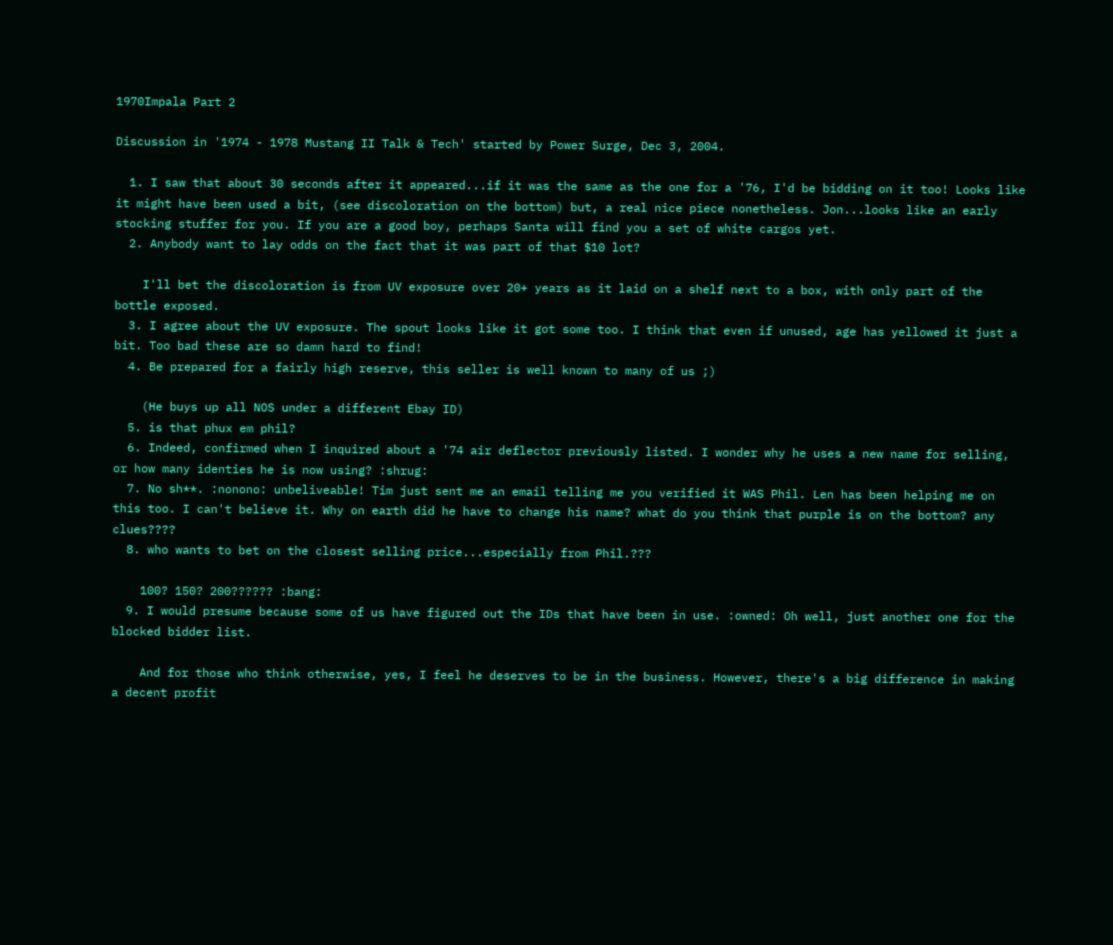1970Impala Part 2

Discussion in '1974 - 1978 Mustang II Talk & Tech' started by Power Surge, Dec 3, 2004.

  1. I saw that about 30 seconds after it appeared...if it was the same as the one for a '76, I'd be bidding on it too! Looks like it might have been used a bit, (see discoloration on the bottom) but, a real nice piece nonetheless. Jon...looks like an early stocking stuffer for you. If you are a good boy, perhaps Santa will find you a set of white cargos yet.
  2. Anybody want to lay odds on the fact that it was part of that $10 lot?

    I'll bet the discoloration is from UV exposure over 20+ years as it laid on a shelf next to a box, with only part of the bottle exposed.
  3. I agree about the UV exposure. The spout looks like it got some too. I think that even if unused, age has yellowed it just a bit. Too bad these are so damn hard to find!
  4. Be prepared for a fairly high reserve, this seller is well known to many of us ;)

    (He buys up all NOS under a different Ebay ID)
  5. is that phux em phil?
  6. Indeed, confirmed when I inquired about a '74 air deflector previously listed. I wonder why he uses a new name for selling, or how many identies he is now using? :shrug:
  7. No sh**. :nonono: unbeliveable! Tim just sent me an email telling me you verified it WAS Phil. Len has been helping me on this too. I can't believe it. Why on earth did he have to change his name? what do you think that purple is on the bottom? any clues????
  8. who wants to bet on the closest selling price...especially from Phil.???

    100? 150? 200?????? :bang:
  9. I would presume because some of us have figured out the IDs that have been in use. :owned: Oh well, just another one for the blocked bidder list.

    And for those who think otherwise, yes, I feel he deserves to be in the business. However, there's a big difference in making a decent profit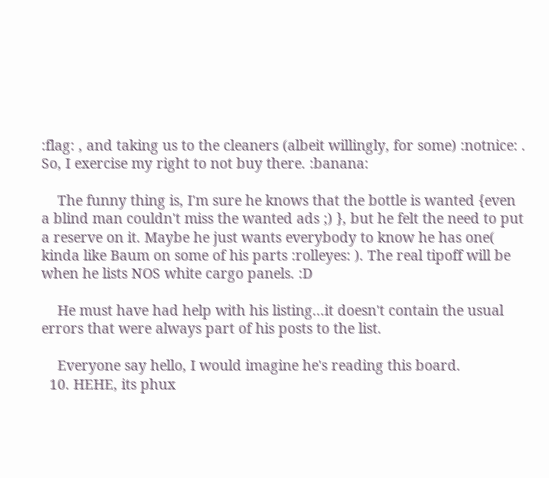:flag: , and taking us to the cleaners (albeit willingly, for some) :notnice: . So, I exercise my right to not buy there. :banana:

    The funny thing is, I'm sure he knows that the bottle is wanted {even a blind man couldn't miss the wanted ads ;) }, but he felt the need to put a reserve on it. Maybe he just wants everybody to know he has one( kinda like Baum on some of his parts :rolleyes: ). The real tipoff will be when he lists NOS white cargo panels. :D

    He must have had help with his listing...it doesn't contain the usual errors that were always part of his posts to the list.

    Everyone say hello, I would imagine he's reading this board.
  10. HEHE, its phux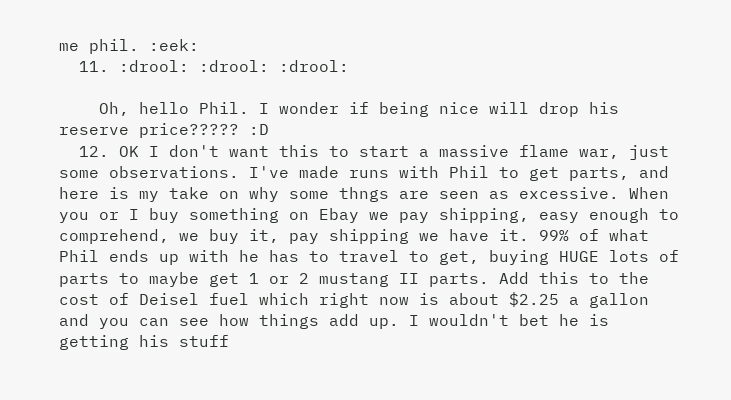me phil. :eek:
  11. :drool: :drool: :drool:

    Oh, hello Phil. I wonder if being nice will drop his reserve price????? :D
  12. OK I don't want this to start a massive flame war, just some observations. I've made runs with Phil to get parts, and here is my take on why some thngs are seen as excessive. When you or I buy something on Ebay we pay shipping, easy enough to comprehend, we buy it, pay shipping we have it. 99% of what Phil ends up with he has to travel to get, buying HUGE lots of parts to maybe get 1 or 2 mustang II parts. Add this to the cost of Deisel fuel which right now is about $2.25 a gallon and you can see how things add up. I wouldn't bet he is getting his stuff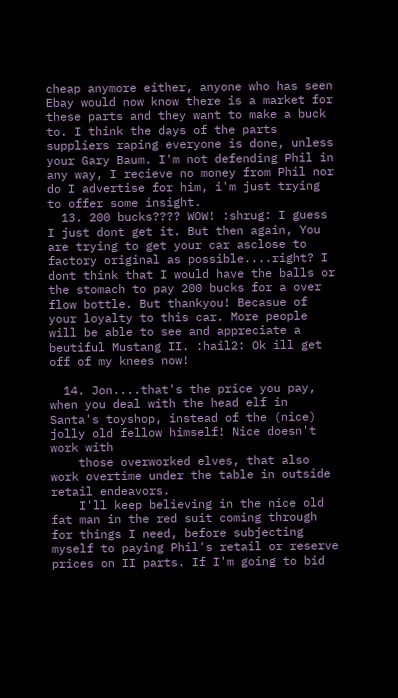cheap anymore either, anyone who has seen Ebay would now know there is a market for these parts and they want to make a buck to. I think the days of the parts suppliers raping everyone is done, unless your Gary Baum. I'm not defending Phil in any way, I recieve no money from Phil nor do I advertise for him, i'm just trying to offer some insight.
  13. 200 bucks???? WOW! :shrug: I guess I just dont get it. But then again, You are trying to get your car asclose to factory original as possible....right? I dont think that I would have the balls or the stomach to pay 200 bucks for a over flow bottle. But thankyou! Becasue of your loyalty to this car. More people will be able to see and appreciate a beutiful Mustang II. :hail2: Ok ill get off of my knees now!

  14. Jon....that's the price you pay, when you deal with the head elf in Santa's toyshop, instead of the (nice) jolly old fellow himself! Nice doesn't work with
    those overworked elves, that also work overtime under the table in outside retail endeavors.
    I'll keep believing in the nice old fat man in the red suit coming through for things I need, before subjecting myself to paying Phil's retail or reserve prices on II parts. If I'm going to bid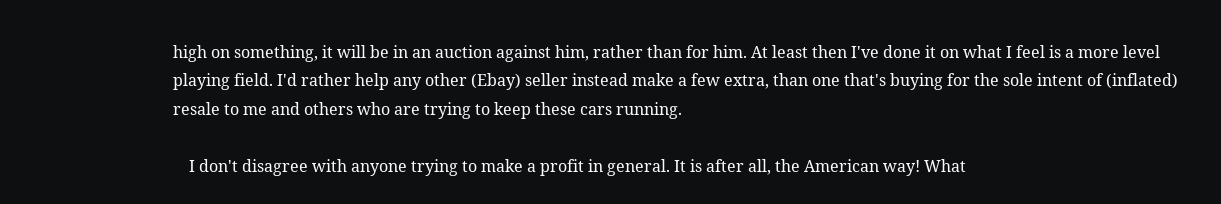high on something, it will be in an auction against him, rather than for him. At least then I've done it on what I feel is a more level playing field. I'd rather help any other (Ebay) seller instead make a few extra, than one that's buying for the sole intent of (inflated) resale to me and others who are trying to keep these cars running.

    I don't disagree with anyone trying to make a profit in general. It is after all, the American way! What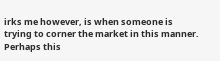irks me however, is when someone is trying to corner the market in this manner. Perhaps this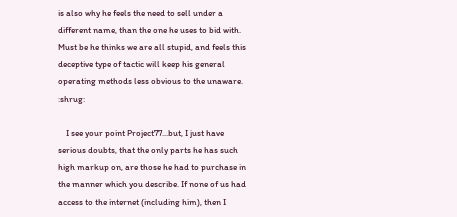is also why he feels the need to sell under a different name, than the one he uses to bid with. Must be he thinks we are all stupid, and feels this deceptive type of tactic will keep his general operating methods less obvious to the unaware. :shrug:

    I see your point Project77...but, I just have serious doubts, that the only parts he has such high markup on, are those he had to purchase in the manner which you describe. If none of us had access to the internet (including him), then I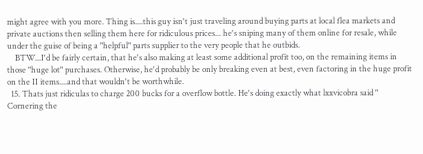might agree with you more. Thing is....this guy isn't just traveling around buying parts at local flea markets and private auctions then selling them here for ridiculous prices... he's sniping many of them online for resale, while under the guise of being a "helpful" parts supplier to the very people that he outbids.
    BTW...I'd be fairly certain, that he's also making at least some additional profit too, on the remaining items in those "huge lot" purchases. Otherwise, he'd probably be only breaking even at best, even factoring in the huge profit on the II items....and that wouldn't be worthwhile.
  15. Thats just ridiculas to charge 200 bucks for a overflow bottle. He's doing exactly what lxxvicobra said " Cornering the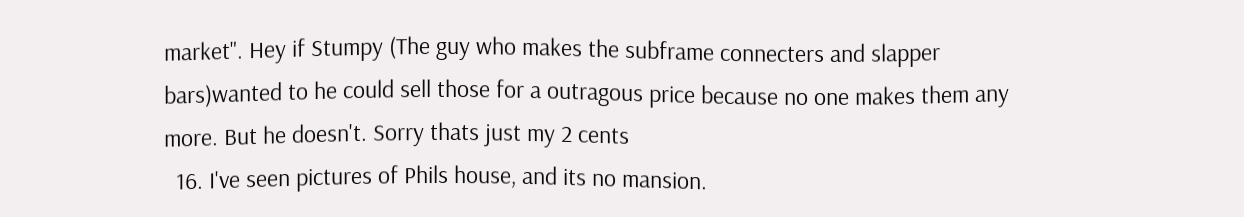market". Hey if Stumpy (The guy who makes the subframe connecters and slapper bars)wanted to he could sell those for a outragous price because no one makes them any more. But he doesn't. Sorry thats just my 2 cents
  16. I've seen pictures of Phils house, and its no mansion.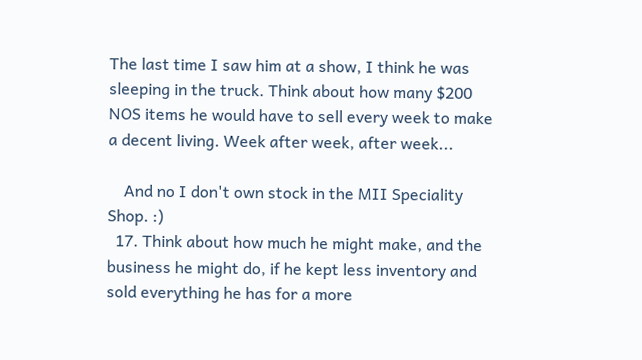The last time I saw him at a show, I think he was sleeping in the truck. Think about how many $200 NOS items he would have to sell every week to make a decent living. Week after week, after week...

    And no I don't own stock in the MII Speciality Shop. :)
  17. Think about how much he might make, and the business he might do, if he kept less inventory and sold everything he has for a more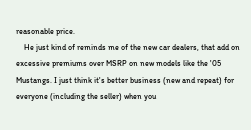reasonable price.
    He just kind of reminds me of the new car dealers, that add on excessive premiums over MSRP on new models like the '05 Mustangs. I just think it's better business (new and repeat) for everyone (including the seller) when you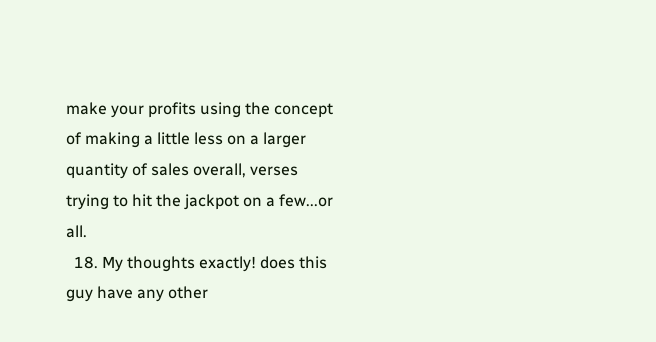make your profits using the concept of making a little less on a larger quantity of sales overall, verses trying to hit the jackpot on a few...or all.
  18. My thoughts exactly! does this guy have any other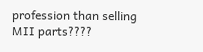profession than selling MII parts????